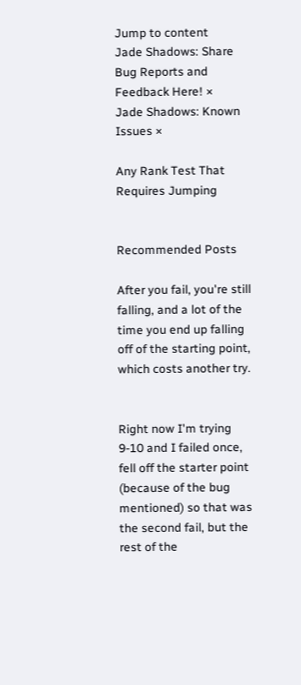Jump to content
Jade Shadows: Share Bug Reports and Feedback Here! ×
Jade Shadows: Known Issues ×

Any Rank Test That Requires Jumping


Recommended Posts

After you fail, you're still falling, and a lot of the time you end up falling off of the starting point, which costs another try.


Right now I'm trying 9-10 and I failed once, fell off the starter point (because of the bug mentioned) so that was the second fail, but the rest of the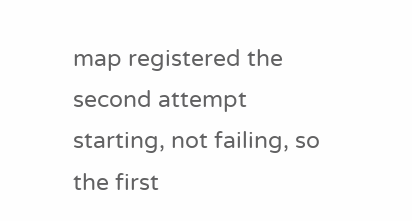map registered the second attempt starting, not failing, so the first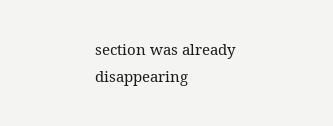section was already disappearing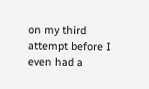on my third attempt before I even had a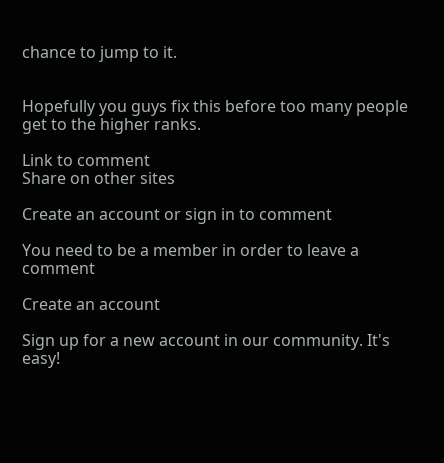chance to jump to it.


Hopefully you guys fix this before too many people get to the higher ranks.

Link to comment
Share on other sites

Create an account or sign in to comment

You need to be a member in order to leave a comment

Create an account

Sign up for a new account in our community. It's easy!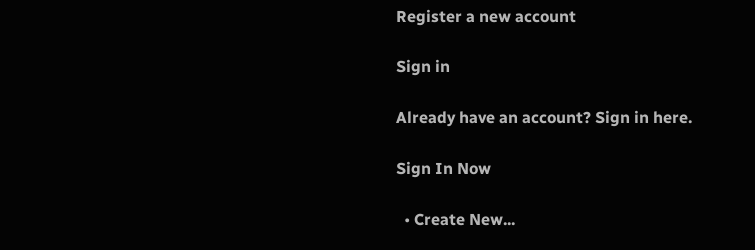Register a new account

Sign in

Already have an account? Sign in here.

Sign In Now

  • Create New...